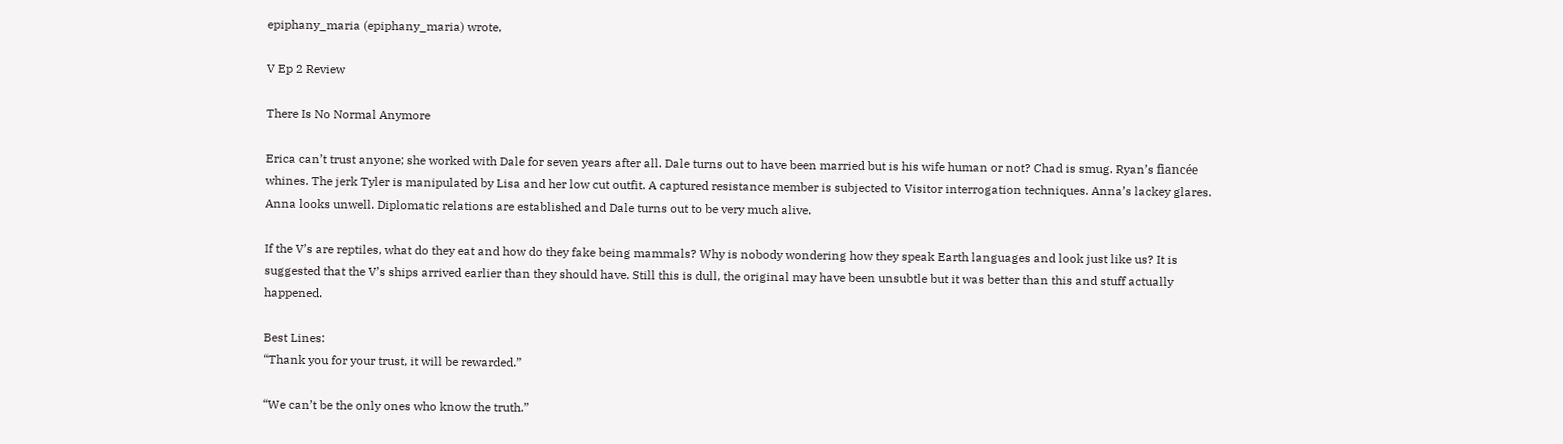epiphany_maria (epiphany_maria) wrote,

V Ep 2 Review

There Is No Normal Anymore

Erica can’t trust anyone; she worked with Dale for seven years after all. Dale turns out to have been married but is his wife human or not? Chad is smug. Ryan’s fiancée whines. The jerk Tyler is manipulated by Lisa and her low cut outfit. A captured resistance member is subjected to Visitor interrogation techniques. Anna’s lackey glares. Anna looks unwell. Diplomatic relations are established and Dale turns out to be very much alive.

If the V’s are reptiles, what do they eat and how do they fake being mammals? Why is nobody wondering how they speak Earth languages and look just like us? It is suggested that the V’s ships arrived earlier than they should have. Still this is dull, the original may have been unsubtle but it was better than this and stuff actually happened.

Best Lines:
“Thank you for your trust, it will be rewarded.”

“We can’t be the only ones who know the truth.”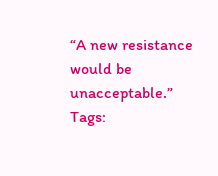“A new resistance would be unacceptable.”
Tags: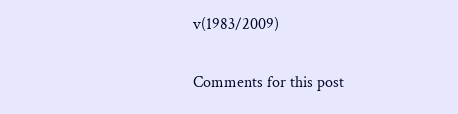v(1983/2009)

Comments for this post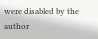were disabled by the author